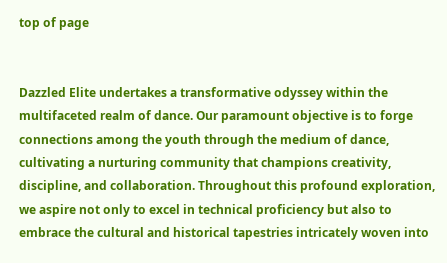top of page


Dazzled Elite undertakes a transformative odyssey within the multifaceted realm of dance. Our paramount objective is to forge connections among the youth through the medium of dance, cultivating a nurturing community that champions creativity, discipline, and collaboration. Throughout this profound exploration, we aspire not only to excel in technical proficiency but also to embrace the cultural and historical tapestries intricately woven into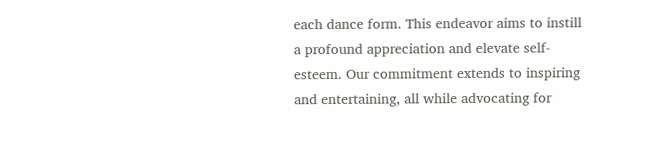each dance form. This endeavor aims to instill a profound appreciation and elevate self-esteem. Our commitment extends to inspiring and entertaining, all while advocating for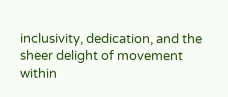inclusivity, dedication, and the sheer delight of movement within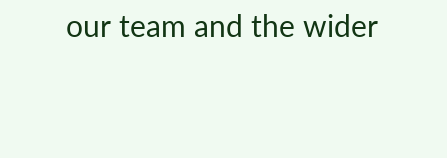our team and the wider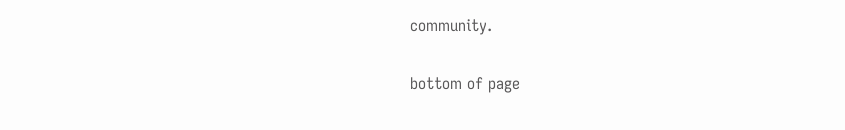community.

bottom of page